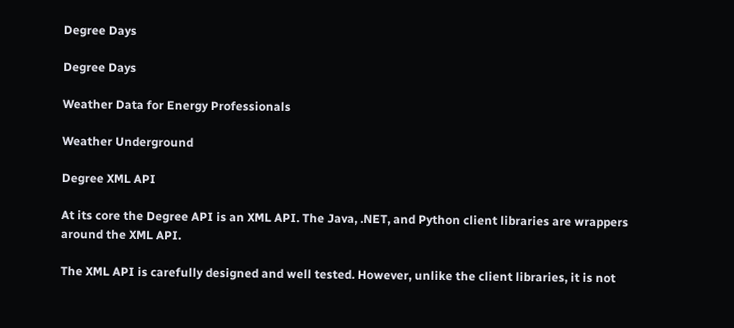Degree Days

Degree Days

Weather Data for Energy Professionals

Weather Underground

Degree XML API

At its core the Degree API is an XML API. The Java, .NET, and Python client libraries are wrappers around the XML API.

The XML API is carefully designed and well tested. However, unlike the client libraries, it is not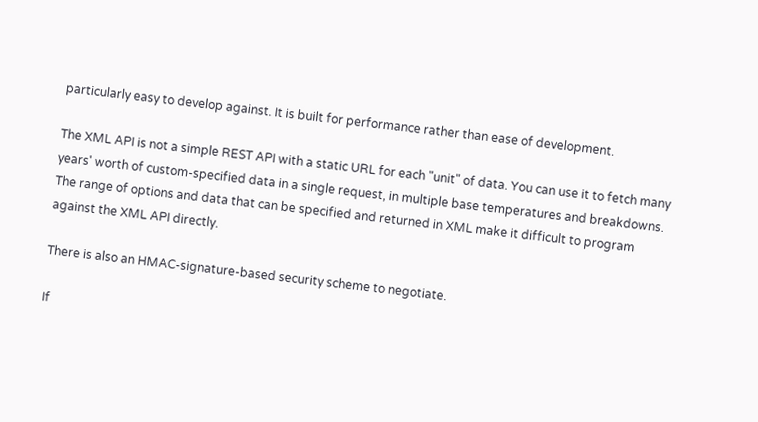particularly easy to develop against. It is built for performance rather than ease of development.

The XML API is not a simple REST API with a static URL for each "unit" of data. You can use it to fetch many years' worth of custom-specified data in a single request, in multiple base temperatures and breakdowns. The range of options and data that can be specified and returned in XML make it difficult to program against the XML API directly.

There is also an HMAC-signature-based security scheme to negotiate.

If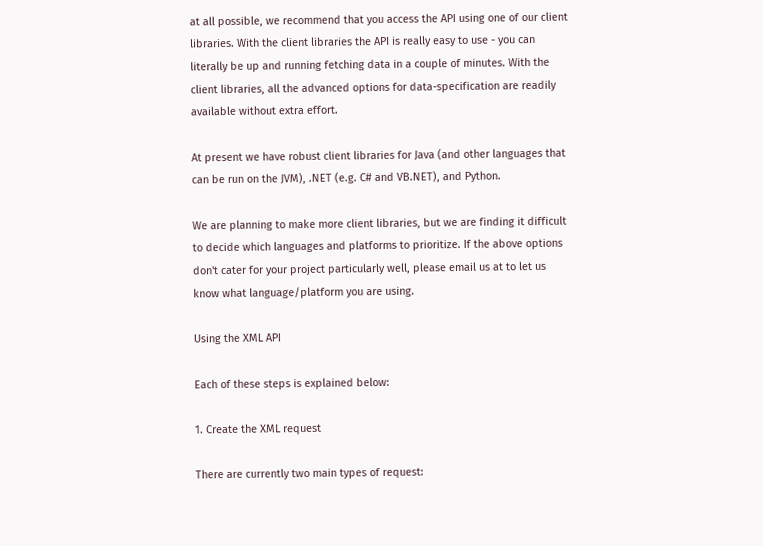at all possible, we recommend that you access the API using one of our client libraries. With the client libraries the API is really easy to use - you can literally be up and running fetching data in a couple of minutes. With the client libraries, all the advanced options for data-specification are readily available without extra effort.

At present we have robust client libraries for Java (and other languages that can be run on the JVM), .NET (e.g. C# and VB.NET), and Python.

We are planning to make more client libraries, but we are finding it difficult to decide which languages and platforms to prioritize. If the above options don't cater for your project particularly well, please email us at to let us know what language/platform you are using.

Using the XML API

Each of these steps is explained below:

1. Create the XML request

There are currently two main types of request: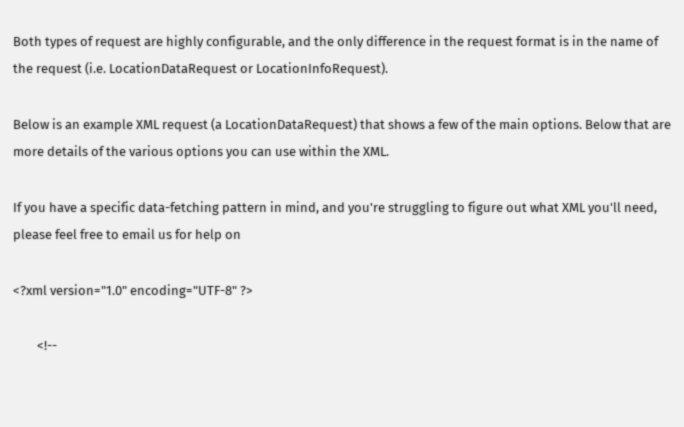Both types of request are highly configurable, and the only difference in the request format is in the name of the request (i.e. LocationDataRequest or LocationInfoRequest).

Below is an example XML request (a LocationDataRequest) that shows a few of the main options. Below that are more details of the various options you can use within the XML.

If you have a specific data-fetching pattern in mind, and you're struggling to figure out what XML you'll need, please feel free to email us for help on

<?xml version="1.0" encoding="UTF-8" ?>

        <!--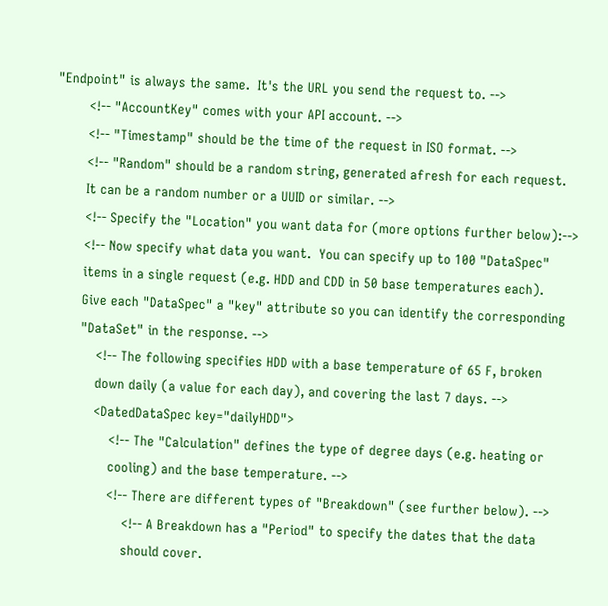"Endpoint" is always the same.  It's the URL you send the request to. -->
        <!-- "AccountKey" comes with your API account. -->
        <!-- "Timestamp" should be the time of the request in ISO format. -->
        <!-- "Random" should be a random string, generated afresh for each request.
        It can be a random number or a UUID or similar. -->
        <!-- Specify the "Location" you want data for (more options further below):-->
        <!-- Now specify what data you want.  You can specify up to 100 "DataSpec"
        items in a single request (e.g. HDD and CDD in 50 base temperatures each).
        Give each "DataSpec" a "key" attribute so you can identify the corresponding
        "DataSet" in the response. -->
            <!-- The following specifies HDD with a base temperature of 65 F, broken
            down daily (a value for each day), and covering the last 7 days. -->
            <DatedDataSpec key="dailyHDD">
                <!-- The "Calculation" defines the type of degree days (e.g. heating or
                cooling) and the base temperature. -->
                <!-- There are different types of "Breakdown" (see further below). -->
                    <!-- A Breakdown has a "Period" to specify the dates that the data
                    should cover.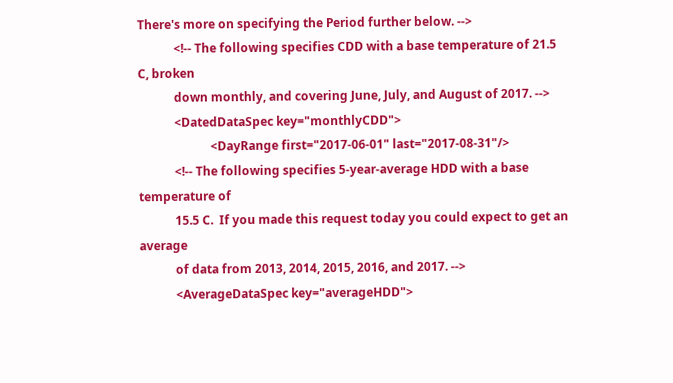There's more on specifying the Period further below. -->
            <!-- The following specifies CDD with a base temperature of 21.5 C, broken
            down monthly, and covering June, July, and August of 2017. -->
            <DatedDataSpec key="monthlyCDD">
                        <DayRange first="2017-06-01" last="2017-08-31"/>
            <!-- The following specifies 5-year-average HDD with a base temperature of
            15.5 C.  If you made this request today you could expect to get an average
            of data from 2013, 2014, 2015, 2016, and 2017. -->
            <AverageDataSpec key="averageHDD">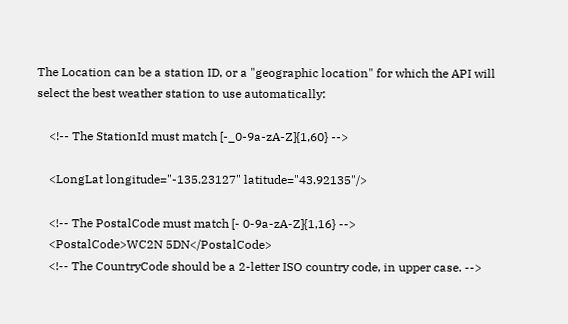The Location can be a station ID, or a "geographic location" for which the API will select the best weather station to use automatically:

    <!-- The StationId must match [-_0-9a-zA-Z]{1,60} -->

    <LongLat longitude="-135.23127" latitude="43.92135"/>

    <!-- The PostalCode must match [- 0-9a-zA-Z]{1,16} -->
    <PostalCode>WC2N 5DN</PostalCode>
    <!-- The CountryCode should be a 2-letter ISO country code, in upper case. -->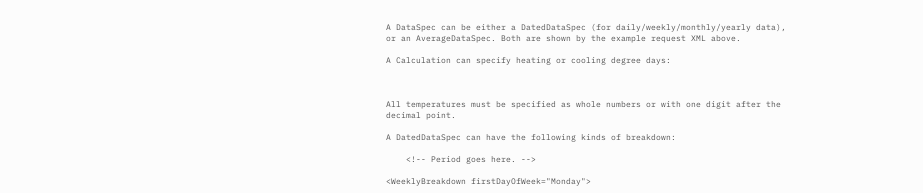A DataSpec can be either a DatedDataSpec (for daily/weekly/monthly/yearly data), or an AverageDataSpec. Both are shown by the example request XML above.

A Calculation can specify heating or cooling degree days:



All temperatures must be specified as whole numbers or with one digit after the decimal point.

A DatedDataSpec can have the following kinds of breakdown:

    <!-- Period goes here. -->

<WeeklyBreakdown firstDayOfWeek="Monday">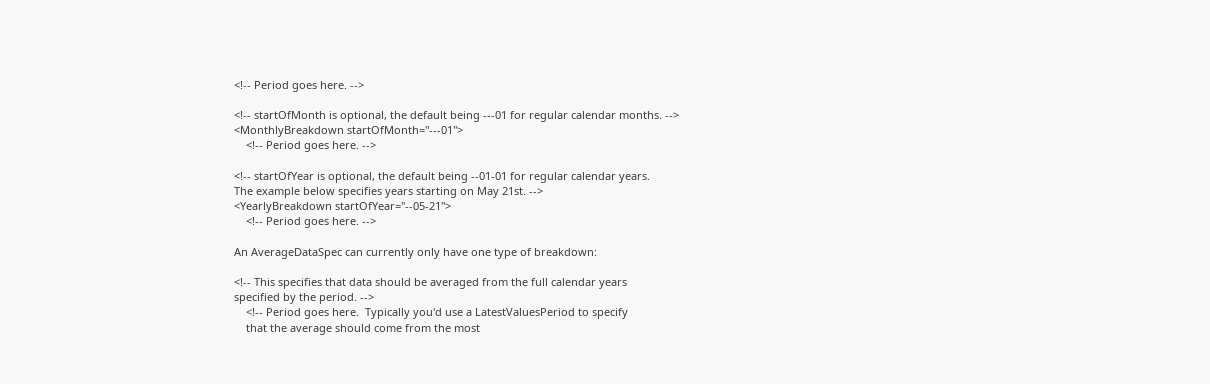<!-- Period goes here. -->

<!-- startOfMonth is optional, the default being ---01 for regular calendar months. -->
<MonthlyBreakdown startOfMonth="---01">
    <!-- Period goes here. -->

<!-- startOfYear is optional, the default being --01-01 for regular calendar years.
The example below specifies years starting on May 21st. -->
<YearlyBreakdown startOfYear="--05-21">
    <!-- Period goes here. -->

An AverageDataSpec can currently only have one type of breakdown:

<!-- This specifies that data should be averaged from the full calendar years
specified by the period. -->
    <!-- Period goes here.  Typically you'd use a LatestValuesPeriod to specify
    that the average should come from the most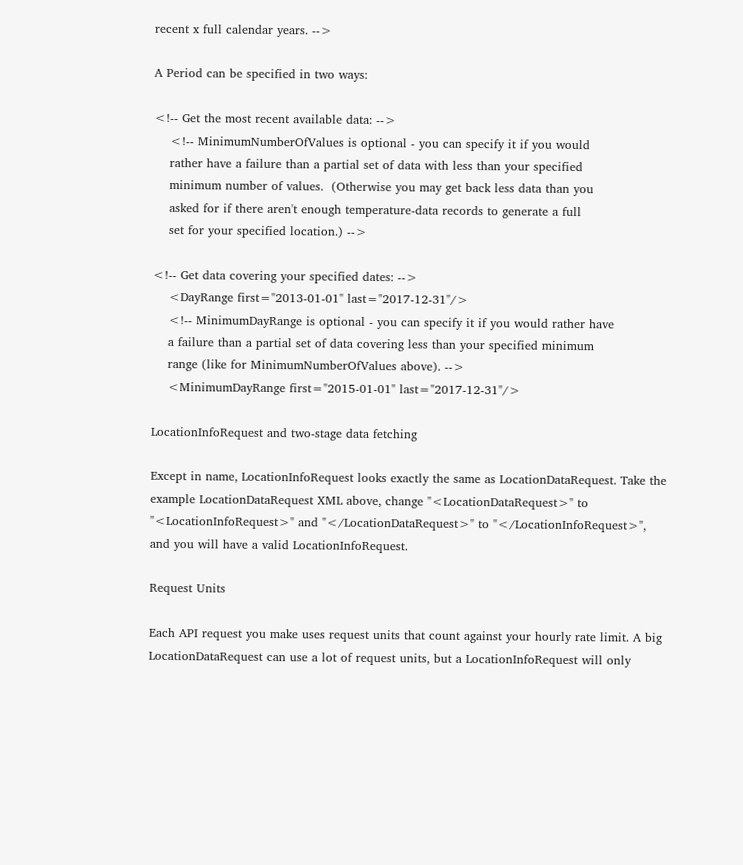recent x full calendar years. -->

A Period can be specified in two ways:

<!-- Get the most recent available data: -->
    <!-- MinimumNumberOfValues is optional - you can specify it if you would
    rather have a failure than a partial set of data with less than your specified
    minimum number of values.  (Otherwise you may get back less data than you
    asked for if there aren't enough temperature-data records to generate a full
    set for your specified location.) -->

<!-- Get data covering your specified dates: -->
    <DayRange first="2013-01-01" last="2017-12-31"/>
    <!-- MinimumDayRange is optional - you can specify it if you would rather have
    a failure than a partial set of data covering less than your specified minimum
    range (like for MinimumNumberOfValues above). -->
    <MinimumDayRange first="2015-01-01" last="2017-12-31"/>

LocationInfoRequest and two-stage data fetching

Except in name, LocationInfoRequest looks exactly the same as LocationDataRequest. Take the example LocationDataRequest XML above, change "<LocationDataRequest>" to "<LocationInfoRequest>" and "</LocationDataRequest>" to "</LocationInfoRequest>", and you will have a valid LocationInfoRequest.

Request Units

Each API request you make uses request units that count against your hourly rate limit. A big LocationDataRequest can use a lot of request units, but a LocationInfoRequest will only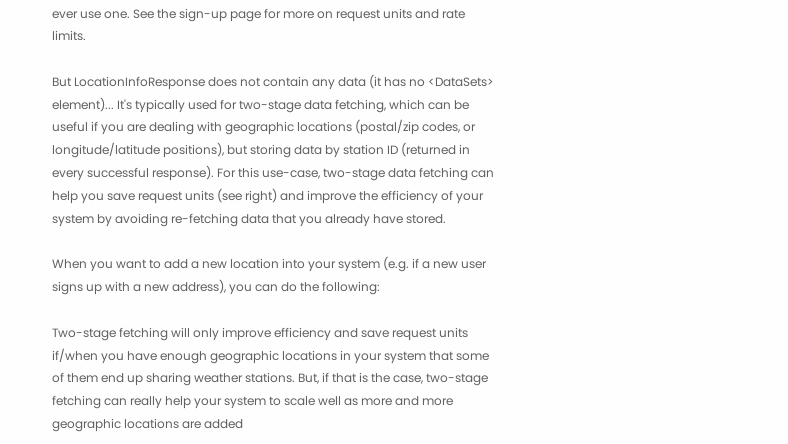ever use one. See the sign-up page for more on request units and rate limits.

But LocationInfoResponse does not contain any data (it has no <DataSets> element)... It's typically used for two-stage data fetching, which can be useful if you are dealing with geographic locations (postal/zip codes, or longitude/latitude positions), but storing data by station ID (returned in every successful response). For this use-case, two-stage data fetching can help you save request units (see right) and improve the efficiency of your system by avoiding re-fetching data that you already have stored.

When you want to add a new location into your system (e.g. if a new user signs up with a new address), you can do the following:

Two-stage fetching will only improve efficiency and save request units if/when you have enough geographic locations in your system that some of them end up sharing weather stations. But, if that is the case, two-stage fetching can really help your system to scale well as more and more geographic locations are added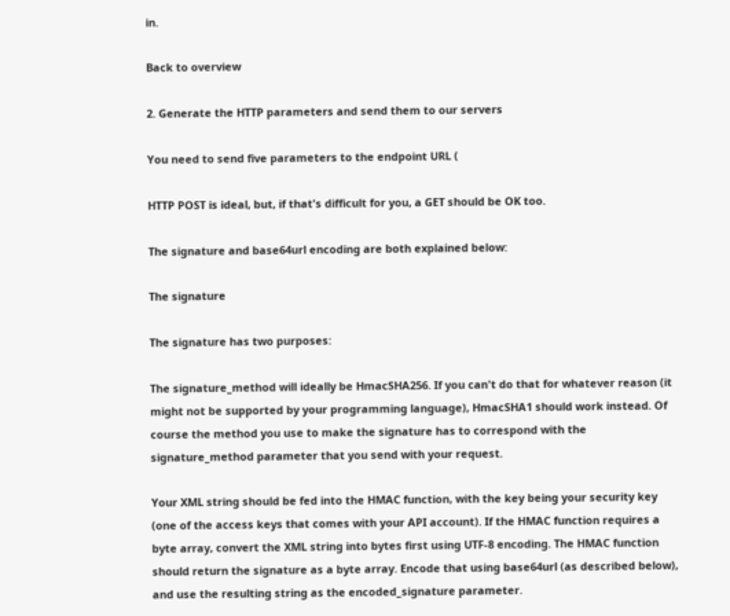in.

Back to overview

2. Generate the HTTP parameters and send them to our servers

You need to send five parameters to the endpoint URL (

HTTP POST is ideal, but, if that's difficult for you, a GET should be OK too.

The signature and base64url encoding are both explained below:

The signature

The signature has two purposes:

The signature_method will ideally be HmacSHA256. If you can't do that for whatever reason (it might not be supported by your programming language), HmacSHA1 should work instead. Of course the method you use to make the signature has to correspond with the signature_method parameter that you send with your request.

Your XML string should be fed into the HMAC function, with the key being your security key (one of the access keys that comes with your API account). If the HMAC function requires a byte array, convert the XML string into bytes first using UTF-8 encoding. The HMAC function should return the signature as a byte array. Encode that using base64url (as described below), and use the resulting string as the encoded_signature parameter.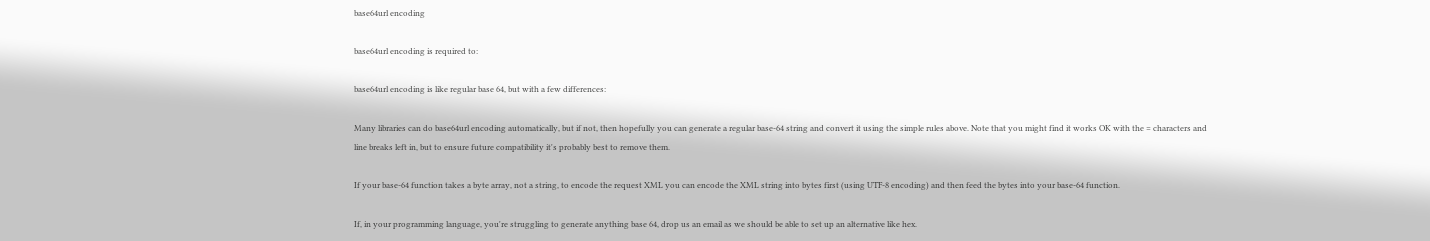base64url encoding

base64url encoding is required to:

base64url encoding is like regular base 64, but with a few differences:

Many libraries can do base64url encoding automatically, but if not, then hopefully you can generate a regular base-64 string and convert it using the simple rules above. Note that you might find it works OK with the = characters and line breaks left in, but to ensure future compatibility it's probably best to remove them.

If your base-64 function takes a byte array, not a string, to encode the request XML you can encode the XML string into bytes first (using UTF-8 encoding) and then feed the bytes into your base-64 function.

If, in your programming language, you're struggling to generate anything base 64, drop us an email as we should be able to set up an alternative like hex.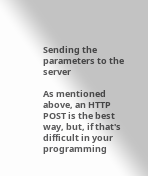Sending the parameters to the server

As mentioned above, an HTTP POST is the best way, but, if that's difficult in your programming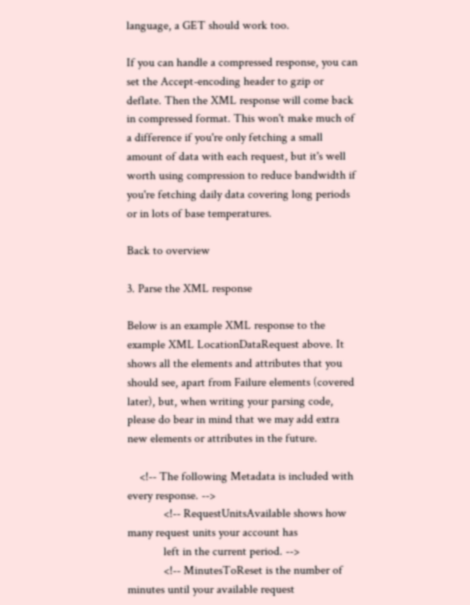language, a GET should work too.

If you can handle a compressed response, you can set the Accept-encoding header to gzip or deflate. Then the XML response will come back in compressed format. This won't make much of a difference if you're only fetching a small amount of data with each request, but it's well worth using compression to reduce bandwidth if you're fetching daily data covering long periods or in lots of base temperatures.

Back to overview

3. Parse the XML response

Below is an example XML response to the example XML LocationDataRequest above. It shows all the elements and attributes that you should see, apart from Failure elements (covered later), but, when writing your parsing code, please do bear in mind that we may add extra new elements or attributes in the future.

    <!-- The following Metadata is included with every response. -->
            <!-- RequestUnitsAvailable shows how many request units your account has
            left in the current period. -->
            <!-- MinutesToReset is the number of minutes until your available request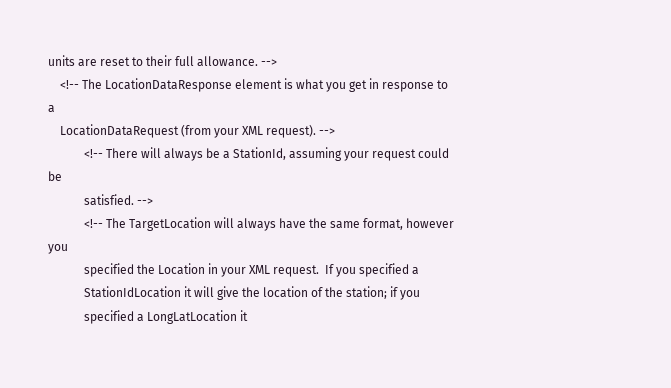units are reset to their full allowance. -->
    <!-- The LocationDataResponse element is what you get in response to a
    LocationDataRequest (from your XML request). -->
            <!-- There will always be a StationId, assuming your request could be
            satisfied. -->
            <!-- The TargetLocation will always have the same format, however you
            specified the Location in your XML request.  If you specified a
            StationIdLocation it will give the location of the station; if you
            specified a LongLatLocation it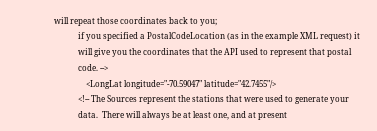will repeat those coordinates back to you;
            if you specified a PostalCodeLocation (as in the example XML request) it
            will give you the coordinates that the API used to represent that postal
            code. -->
                <LongLat longitude="-70.59047" latitude="42.7455"/>
            <!-- The Sources represent the stations that were used to generate your
            data.  There will always be at least one, and at present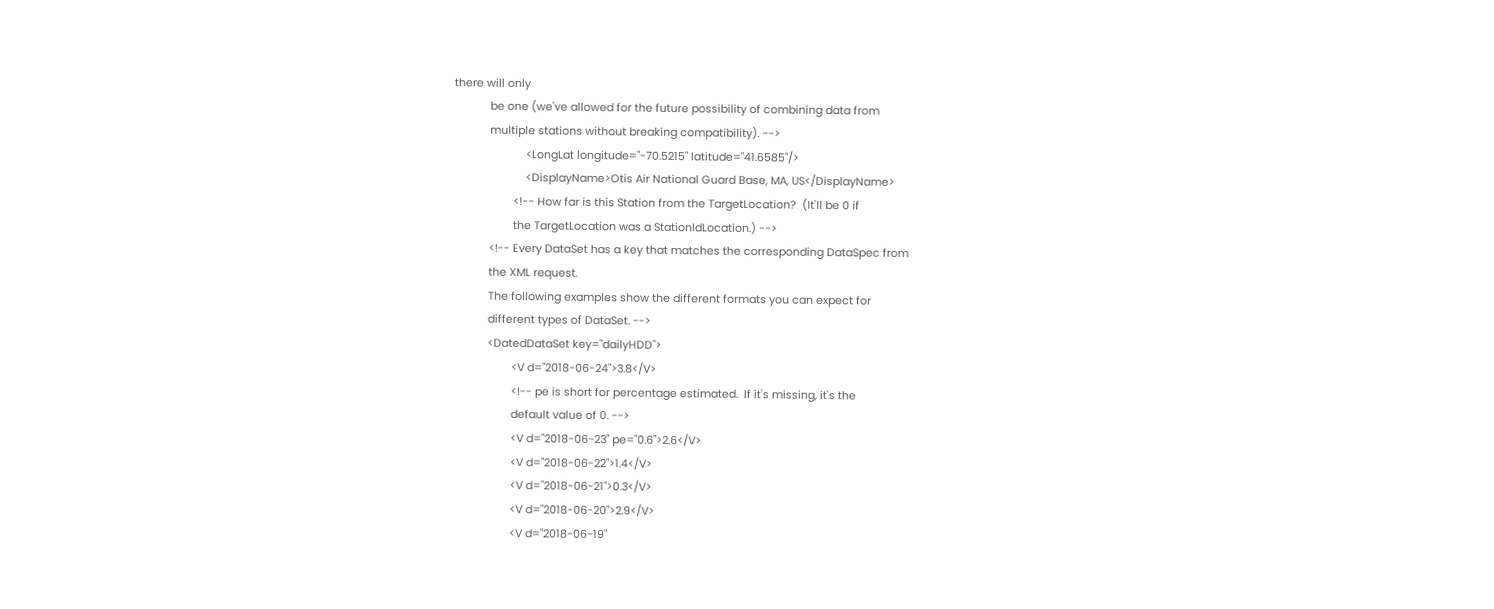there will only
            be one (we've allowed for the future possibility of combining data from
            multiple stations without breaking compatibility). -->
                        <LongLat longitude="-70.5215" latitude="41.6585"/>
                        <DisplayName>Otis Air National Guard Base, MA, US</DisplayName>
                    <!-- How far is this Station from the TargetLocation?  (It'll be 0 if
                    the TargetLocation was a StationIdLocation.) -->
            <!-- Every DataSet has a key that matches the corresponding DataSpec from
            the XML request.
            The following examples show the different formats you can expect for
            different types of DataSet. -->
            <DatedDataSet key="dailyHDD">
                    <V d="2018-06-24">3.8</V>
                    <!-- pe is short for percentage estimated.  If it's missing, it's the
                    default value of 0. -->
                    <V d="2018-06-23" pe="0.6">2.6</V>
                    <V d="2018-06-22">1.4</V>
                    <V d="2018-06-21">0.3</V>
                    <V d="2018-06-20">2.9</V>
                    <V d="2018-06-19"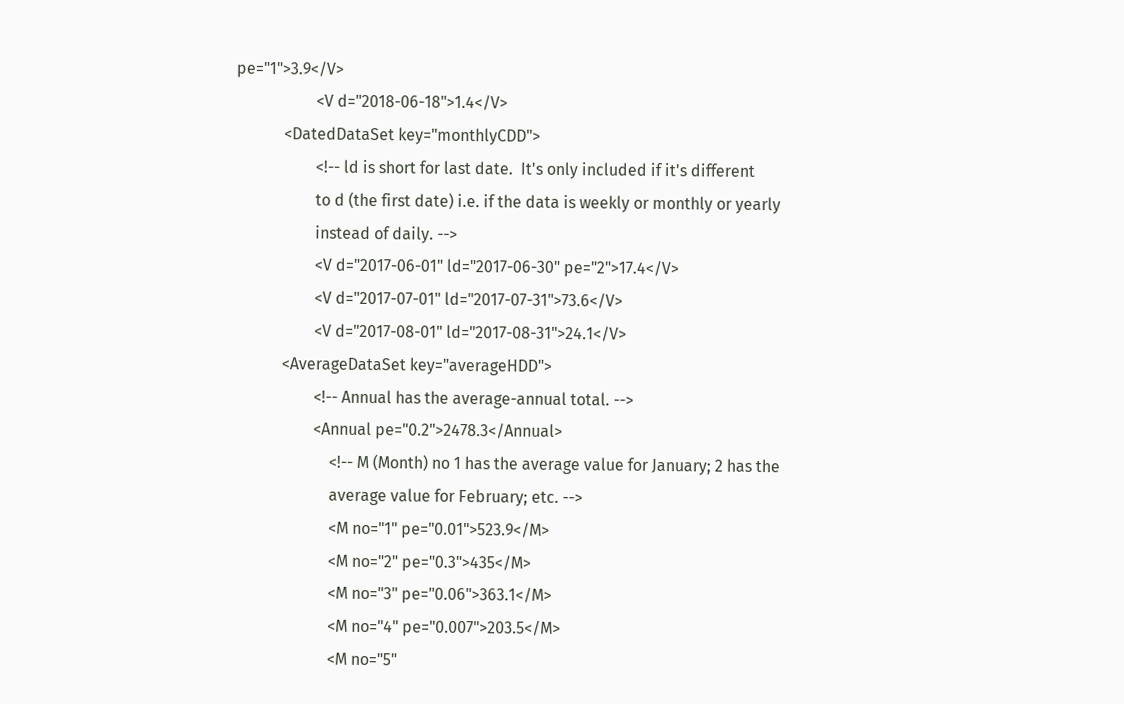pe="1">3.9</V>
                    <V d="2018-06-18">1.4</V>
            <DatedDataSet key="monthlyCDD">
                    <!-- ld is short for last date.  It's only included if it's different
                    to d (the first date) i.e. if the data is weekly or monthly or yearly
                    instead of daily. -->
                    <V d="2017-06-01" ld="2017-06-30" pe="2">17.4</V>
                    <V d="2017-07-01" ld="2017-07-31">73.6</V>
                    <V d="2017-08-01" ld="2017-08-31">24.1</V>
            <AverageDataSet key="averageHDD">
                    <!-- Annual has the average-annual total. -->
                    <Annual pe="0.2">2478.3</Annual>
                        <!-- M (Month) no 1 has the average value for January; 2 has the
                        average value for February; etc. -->
                        <M no="1" pe="0.01">523.9</M>
                        <M no="2" pe="0.3">435</M>
                        <M no="3" pe="0.06">363.1</M>
                        <M no="4" pe="0.007">203.5</M>
                        <M no="5"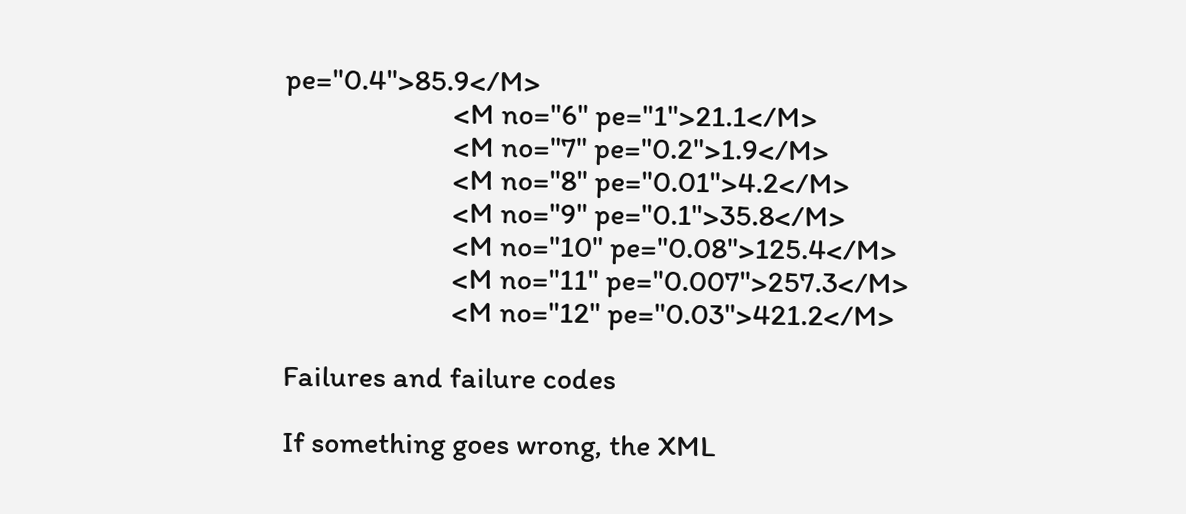pe="0.4">85.9</M>
                        <M no="6" pe="1">21.1</M>
                        <M no="7" pe="0.2">1.9</M>
                        <M no="8" pe="0.01">4.2</M>
                        <M no="9" pe="0.1">35.8</M>
                        <M no="10" pe="0.08">125.4</M>
                        <M no="11" pe="0.007">257.3</M>
                        <M no="12" pe="0.03">421.2</M>

Failures and failure codes

If something goes wrong, the XML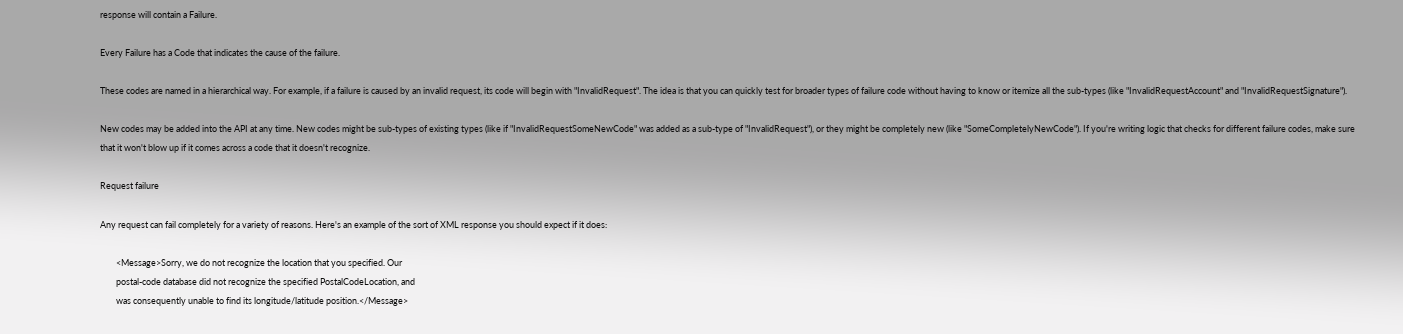response will contain a Failure.

Every Failure has a Code that indicates the cause of the failure.

These codes are named in a hierarchical way. For example, if a failure is caused by an invalid request, its code will begin with "InvalidRequest". The idea is that you can quickly test for broader types of failure code without having to know or itemize all the sub-types (like "InvalidRequestAccount" and "InvalidRequestSignature").

New codes may be added into the API at any time. New codes might be sub-types of existing types (like if "InvalidRequestSomeNewCode" was added as a sub-type of "InvalidRequest"), or they might be completely new (like "SomeCompletelyNewCode"). If you're writing logic that checks for different failure codes, make sure that it won't blow up if it comes across a code that it doesn't recognize.

Request failure

Any request can fail completely for a variety of reasons. Here's an example of the sort of XML response you should expect if it does:

        <Message>Sorry, we do not recognize the location that you specified. Our
        postal-code database did not recognize the specified PostalCodeLocation, and
        was consequently unable to find its longitude/latitude position.</Message>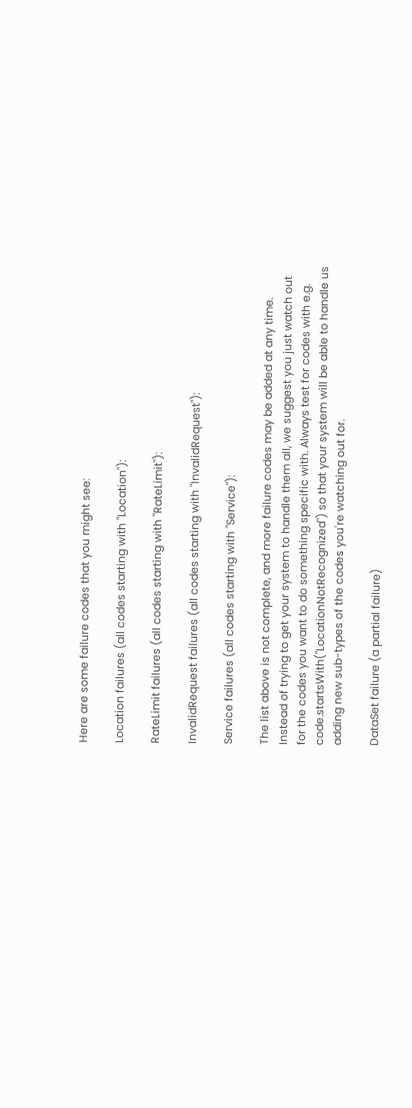Here are some failure codes that you might see:

Location failures (all codes starting with "Location"):

RateLimit failures (all codes starting with "RateLimit"):

InvalidRequest failures (all codes starting with "InvalidRequest"):

Service failures (all codes starting with "Service"):

The list above is not complete, and more failure codes may be added at any time. Instead of trying to get your system to handle them all, we suggest you just watch out for the codes you want to do something specific with. Always test for codes with e.g. code.startsWith("LocationNotRecognized") so that your system will be able to handle us adding new sub-types of the codes you're watching out for.

DataSet failure (a partial failure)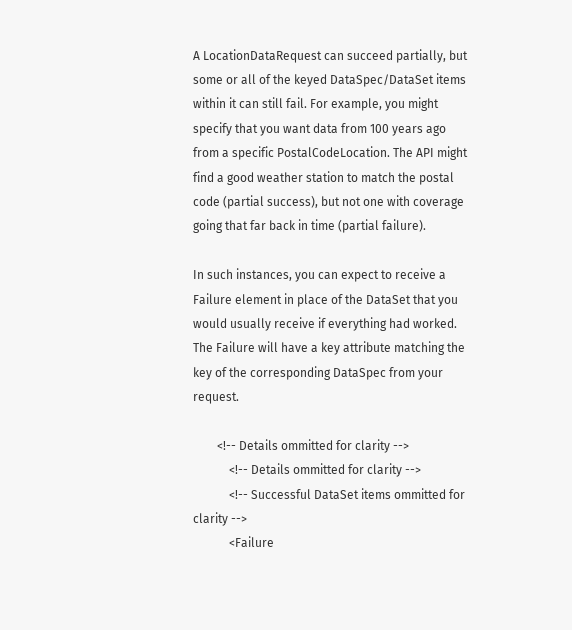A LocationDataRequest can succeed partially, but some or all of the keyed DataSpec/DataSet items within it can still fail. For example, you might specify that you want data from 100 years ago from a specific PostalCodeLocation. The API might find a good weather station to match the postal code (partial success), but not one with coverage going that far back in time (partial failure).

In such instances, you can expect to receive a Failure element in place of the DataSet that you would usually receive if everything had worked. The Failure will have a key attribute matching the key of the corresponding DataSpec from your request.

        <!-- Details ommitted for clarity -->
            <!-- Details ommitted for clarity -->
            <!-- Successful DataSet items ommitted for clarity -->
            <Failure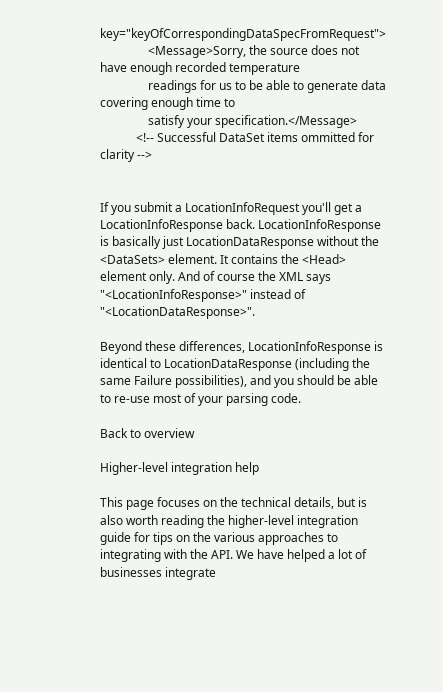key="keyOfCorrespondingDataSpecFromRequest">
                <Message>Sorry, the source does not have enough recorded temperature
                readings for us to be able to generate data covering enough time to
                satisfy your specification.</Message>
            <!-- Successful DataSet items ommitted for clarity -->


If you submit a LocationInfoRequest you'll get a LocationInfoResponse back. LocationInfoResponse is basically just LocationDataResponse without the <DataSets> element. It contains the <Head> element only. And of course the XML says "<LocationInfoResponse>" instead of "<LocationDataResponse>".

Beyond these differences, LocationInfoResponse is identical to LocationDataResponse (including the same Failure possibilities), and you should be able to re-use most of your parsing code.

Back to overview

Higher-level integration help

This page focuses on the technical details, but is also worth reading the higher-level integration guide for tips on the various approaches to integrating with the API. We have helped a lot of businesses integrate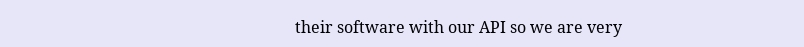their software with our API so we are very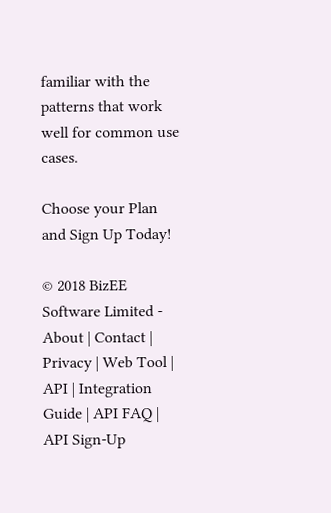familiar with the patterns that work well for common use cases.

Choose your Plan and Sign Up Today!

© 2018 BizEE Software Limited - About | Contact | Privacy | Web Tool | API | Integration Guide | API FAQ | API Sign-Up